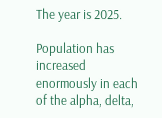The year is 2025.

Population has increased enormously in each of the alpha, delta,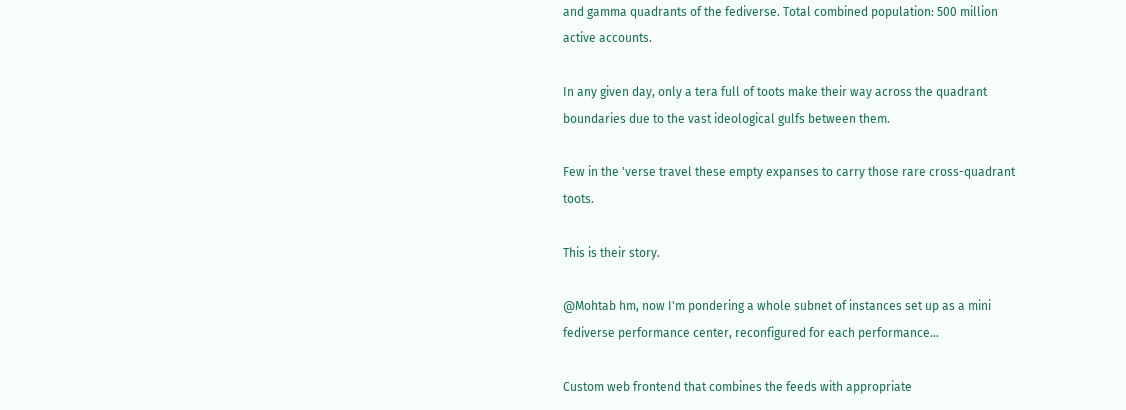and gamma quadrants of the fediverse. Total combined population: 500 million active accounts.

In any given day, only a tera full of toots make their way across the quadrant boundaries due to the vast ideological gulfs between them.

Few in the 'verse travel these empty expanses to carry those rare cross-quadrant toots.

This is their story.

@Mohtab hm, now I'm pondering a whole subnet of instances set up as a mini fediverse performance center, reconfigured for each performance...

Custom web frontend that combines the feeds with appropriate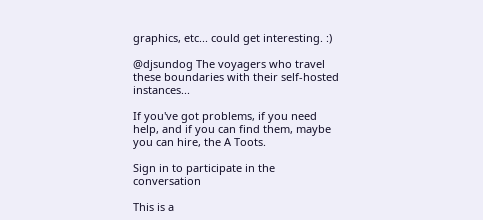graphics, etc... could get interesting. :)

@djsundog The voyagers who travel these boundaries with their self-hosted instances...

If you've got problems, if you need help, and if you can find them, maybe you can hire, the A Toots.

Sign in to participate in the conversation

This is a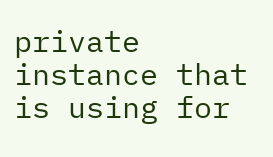private instance that is using for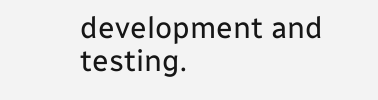development and testing.